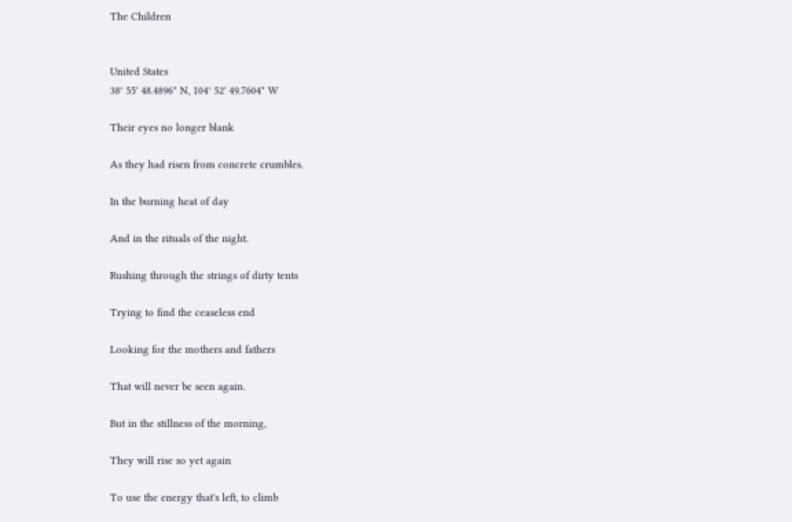The Children


United States
38° 55' 48.4896" N, 104° 52' 49.7604" W

Their eyes no longer blank

As they had risen from concrete crumbles.

In the burning heat of day

And in the rituals of the night.

Rushing through the strings of dirty tents

Trying to find the ceaseless end

Looking for the mothers and fathers

That will never be seen again.

But in the stillness of the morning,

They will rise so yet again

To use the energy that's left, to climb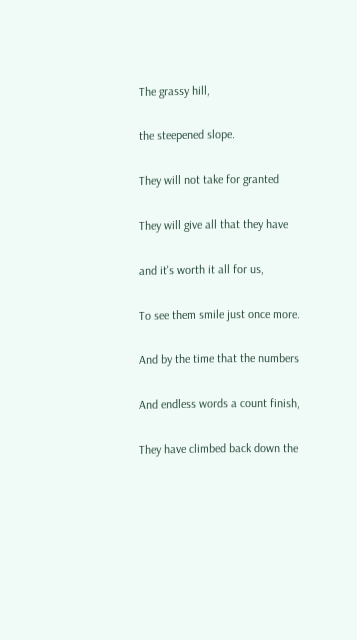The grassy hill,

the steepened slope.

They will not take for granted

They will give all that they have

and it's worth it all for us,

To see them smile just once more.

And by the time that the numbers

And endless words a count finish,

They have climbed back down the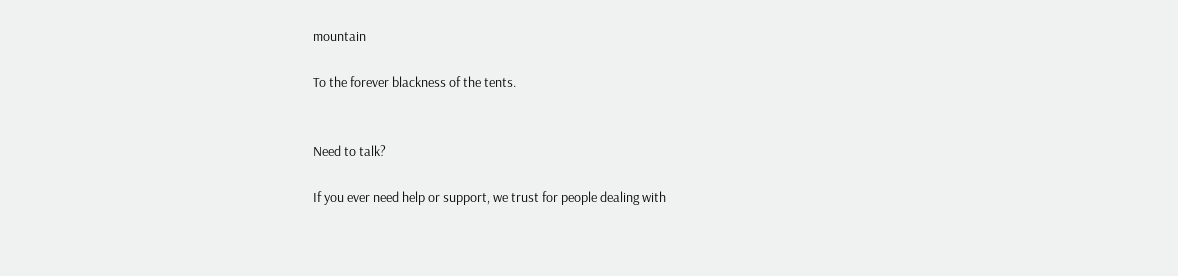mountain

To the forever blackness of the tents.


Need to talk?

If you ever need help or support, we trust for people dealing with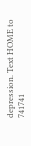depression. Text HOME to 741741